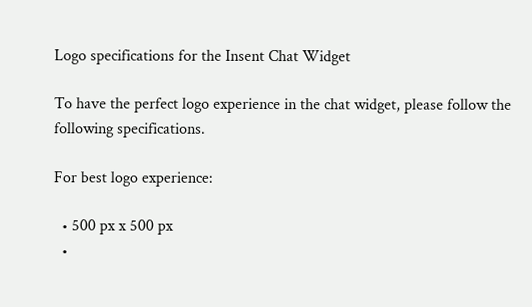Logo specifications for the Insent Chat Widget

To have the perfect logo experience in the chat widget, please follow the following specifications.

For best logo experience:

  • 500 px x 500 px
  •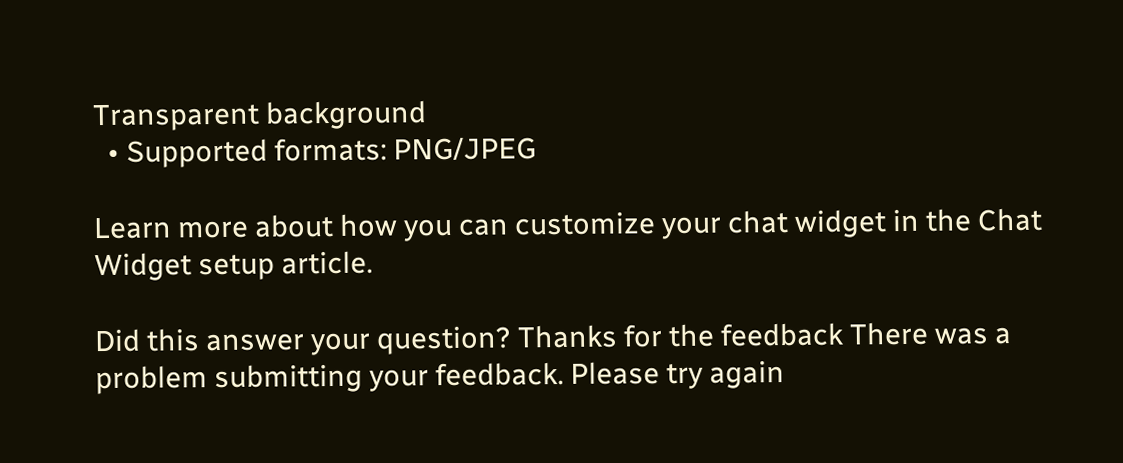Transparent background
  • Supported formats: PNG/JPEG

Learn more about how you can customize your chat widget in the Chat Widget setup article.

Did this answer your question? Thanks for the feedback There was a problem submitting your feedback. Please try again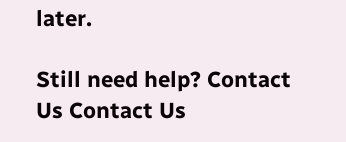later.

Still need help? Contact Us Contact Us